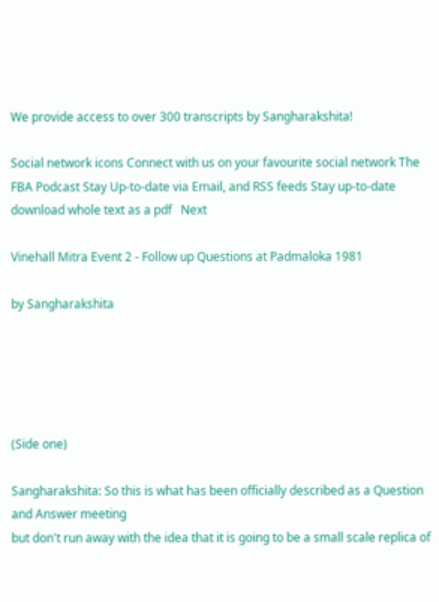We provide access to over 300 transcripts by Sangharakshita!

Social network icons Connect with us on your favourite social network The FBA Podcast Stay Up-to-date via Email, and RSS feeds Stay up-to-date
download whole text as a pdf   Next

Vinehall Mitra Event 2 - Follow up Questions at Padmaloka 1981

by Sangharakshita





(Side one)

Sangharakshita: So this is what has been officially described as a Question and Answer meeting
but don't run away with the idea that it is going to be a small scale replica of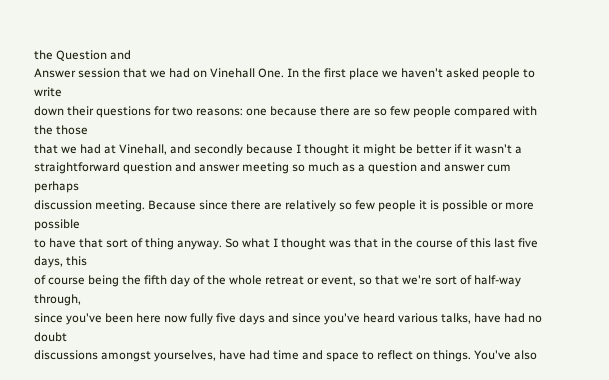the Question and
Answer session that we had on Vinehall One. In the first place we haven't asked people to write
down their questions for two reasons: one because there are so few people compared with the those
that we had at Vinehall, and secondly because I thought it might be better if it wasn't a
straightforward question and answer meeting so much as a question and answer cum perhaps
discussion meeting. Because since there are relatively so few people it is possible or more possible
to have that sort of thing anyway. So what I thought was that in the course of this last five days, this
of course being the fifth day of the whole retreat or event, so that we're sort of half-way through,
since you've been here now fully five days and since you've heard various talks, have had no doubt
discussions amongst yourselves, have had time and space to reflect on things. You've also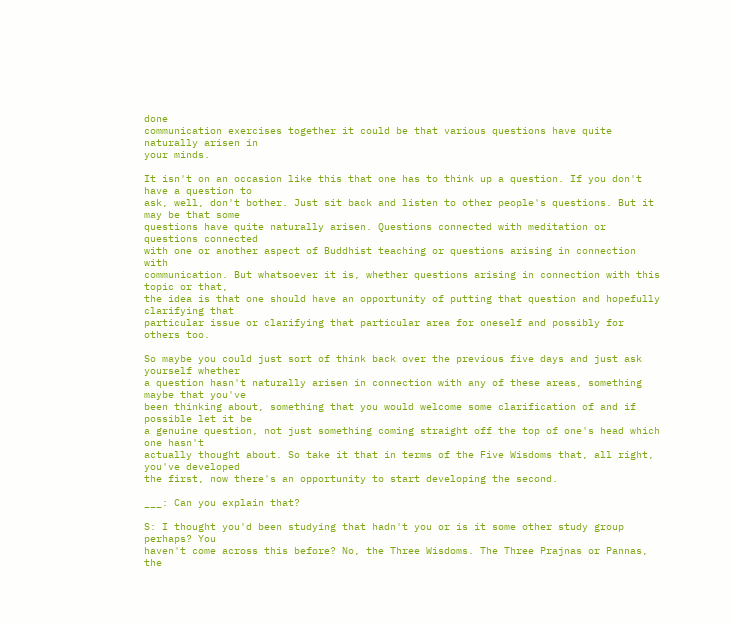done
communication exercises together it could be that various questions have quite naturally arisen in
your minds.

It isn't on an occasion like this that one has to think up a question. If you don't have a question to
ask, well, don't bother. Just sit back and listen to other people's questions. But it may be that some
questions have quite naturally arisen. Questions connected with meditation or questions connected
with one or another aspect of Buddhist teaching or questions arising in connection with
communication. But whatsoever it is, whether questions arising in connection with this topic or that,
the idea is that one should have an opportunity of putting that question and hopefully clarifying that
particular issue or clarifying that particular area for oneself and possibly for others too.

So maybe you could just sort of think back over the previous five days and just ask yourself whether
a question hasn't naturally arisen in connection with any of these areas, something maybe that you've
been thinking about, something that you would welcome some clarification of and if possible let it be
a genuine question, not just something coming straight off the top of one's head which one hasn't
actually thought about. So take it that in terms of the Five Wisdoms that, all right, you've developed
the first, now there's an opportunity to start developing the second.

___: Can you explain that?

S: I thought you'd been studying that hadn't you or is it some other study group perhaps? You
haven't come across this before? No, the Three Wisdoms. The Three Prajnas or Pannas, the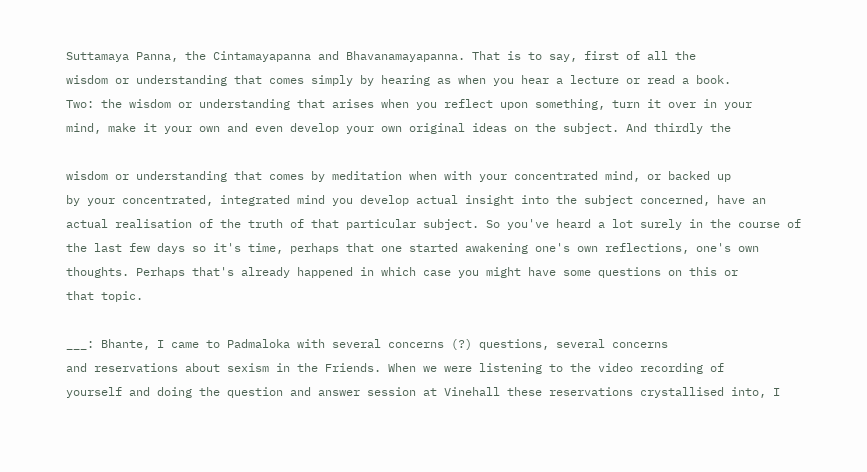Suttamaya Panna, the Cintamayapanna and Bhavanamayapanna. That is to say, first of all the
wisdom or understanding that comes simply by hearing as when you hear a lecture or read a book.
Two: the wisdom or understanding that arises when you reflect upon something, turn it over in your
mind, make it your own and even develop your own original ideas on the subject. And thirdly the

wisdom or understanding that comes by meditation when with your concentrated mind, or backed up
by your concentrated, integrated mind you develop actual insight into the subject concerned, have an
actual realisation of the truth of that particular subject. So you've heard a lot surely in the course of
the last few days so it's time, perhaps that one started awakening one's own reflections, one's own
thoughts. Perhaps that's already happened in which case you might have some questions on this or
that topic.

___: Bhante, I came to Padmaloka with several concerns (?) questions, several concerns
and reservations about sexism in the Friends. When we were listening to the video recording of
yourself and doing the question and answer session at Vinehall these reservations crystallised into, I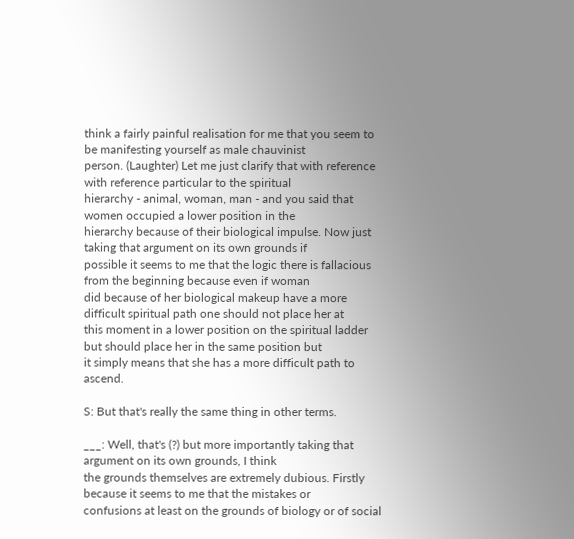think a fairly painful realisation for me that you seem to be manifesting yourself as male chauvinist
person. (Laughter) Let me just clarify that with reference with reference particular to the spiritual
hierarchy - animal, woman, man - and you said that women occupied a lower position in the
hierarchy because of their biological impulse. Now just taking that argument on its own grounds if
possible it seems to me that the logic there is fallacious from the beginning because even if woman
did because of her biological makeup have a more difficult spiritual path one should not place her at
this moment in a lower position on the spiritual ladder but should place her in the same position but
it simply means that she has a more difficult path to ascend.

S: But that's really the same thing in other terms.

___: Well, that's (?) but more importantly taking that argument on its own grounds, I think
the grounds themselves are extremely dubious. Firstly because it seems to me that the mistakes or
confusions at least on the grounds of biology or of social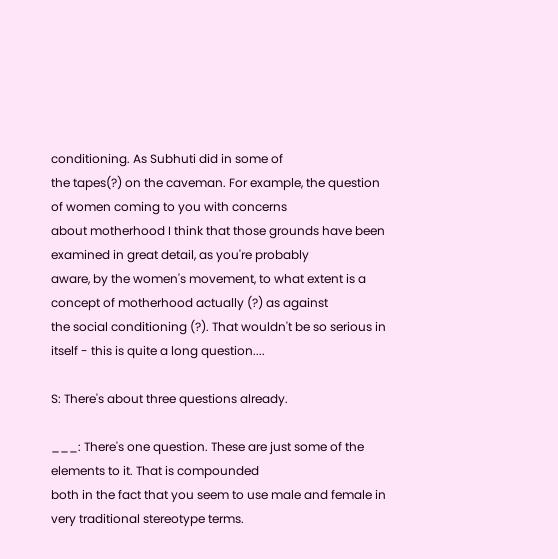conditioning. As Subhuti did in some of
the tapes(?) on the caveman. For example, the question of women coming to you with concerns
about motherhood I think that those grounds have been examined in great detail, as you're probably
aware, by the women's movement, to what extent is a concept of motherhood actually (?) as against
the social conditioning (?). That wouldn't be so serious in itself - this is quite a long question....

S: There's about three questions already.

___: There's one question. These are just some of the elements to it. That is compounded
both in the fact that you seem to use male and female in very traditional stereotype terms.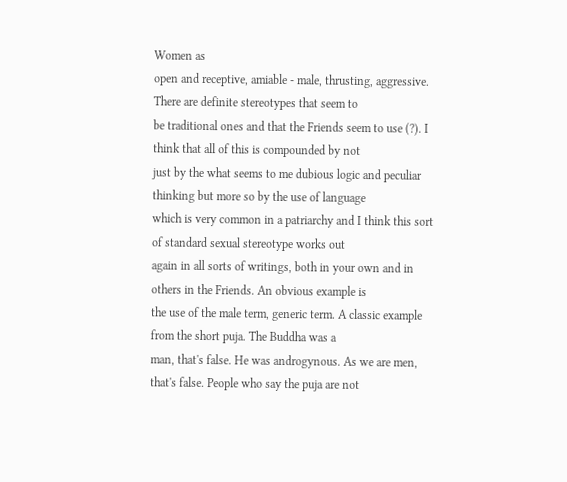Women as
open and receptive, amiable - male, thrusting, aggressive. There are definite stereotypes that seem to
be traditional ones and that the Friends seem to use (?). I think that all of this is compounded by not
just by the what seems to me dubious logic and peculiar thinking but more so by the use of language
which is very common in a patriarchy and I think this sort of standard sexual stereotype works out
again in all sorts of writings, both in your own and in others in the Friends. An obvious example is
the use of the male term, generic term. A classic example from the short puja. The Buddha was a
man, that's false. He was androgynous. As we are men, that's false. People who say the puja are not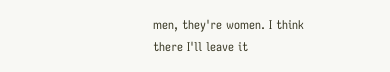men, they're women. I think there I'll leave it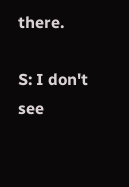there.

S: I don't see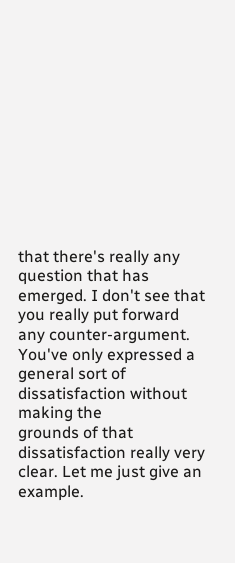that there's really any question that has emerged. I don't see that you really put forward
any counter-argument. You've only expressed a general sort of dissatisfaction without making the
grounds of that dissatisfaction really very clear. Let me just give an example.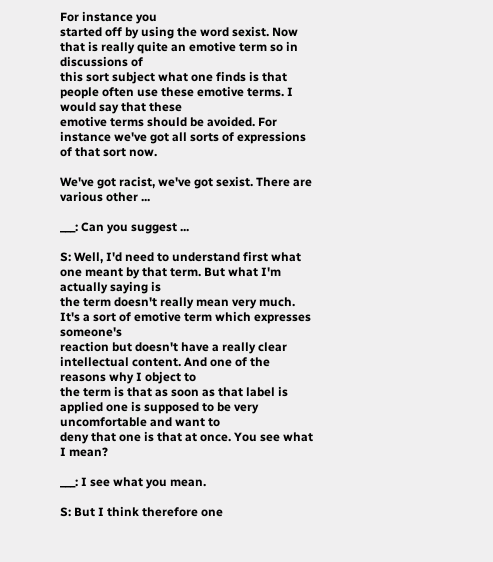For instance you
started off by using the word sexist. Now that is really quite an emotive term so in discussions of
this sort subject what one finds is that people often use these emotive terms. I would say that these
emotive terms should be avoided. For instance we've got all sorts of expressions of that sort now.

We've got racist, we've got sexist. There are various other ...

___: Can you suggest ...

S: Well, I'd need to understand first what one meant by that term. But what I'm actually saying is
the term doesn't really mean very much. It's a sort of emotive term which expresses someone's
reaction but doesn't have a really clear intellectual content. And one of the reasons why I object to
the term is that as soon as that label is applied one is supposed to be very uncomfortable and want to
deny that one is that at once. You see what I mean?

___: I see what you mean.

S: But I think therefore one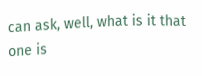can ask, well, what is it that one is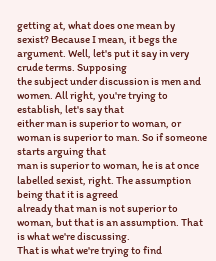getting at, what does one mean by
sexist? Because I mean, it begs the argument. Well, let's put it say in very crude terms. Supposing
the subject under discussion is men and women. All right, you're trying to establish, let's say that
either man is superior to woman, or woman is superior to man. So if someone starts arguing that
man is superior to woman, he is at once labelled sexist, right. The assumption being that it is agreed
already that man is not superior to woman, but that is an assumption. That is what we're discussing.
That is what we're trying to find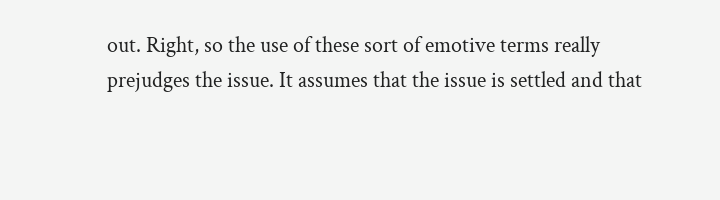out. Right, so the use of these sort of emotive terms really
prejudges the issue. It assumes that the issue is settled and that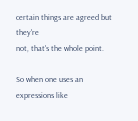certain things are agreed but they're
not, that's the whole point.

So when one uses an expressions like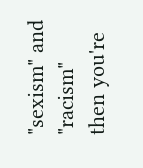"sexism" and "racism" then you're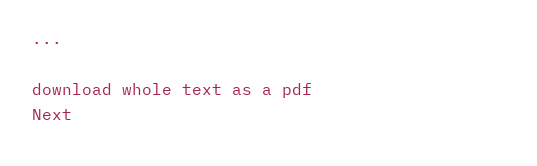...

download whole text as a pdf   Next